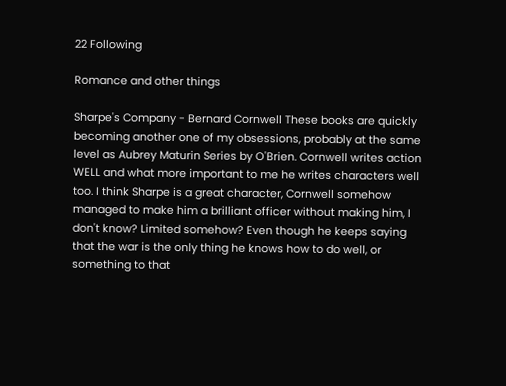22 Following

Romance and other things

Sharpe's Company - Bernard Cornwell These books are quickly becoming another one of my obsessions, probably at the same level as Aubrey Maturin Series by O'Brien. Cornwell writes action WELL and what more important to me he writes characters well too. I think Sharpe is a great character, Cornwell somehow managed to make him a brilliant officer without making him, I don't know? Limited somehow? Even though he keeps saying that the war is the only thing he knows how to do well, or something to that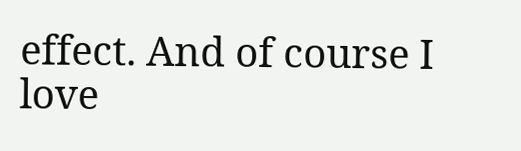effect. And of course I love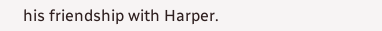his friendship with Harper.